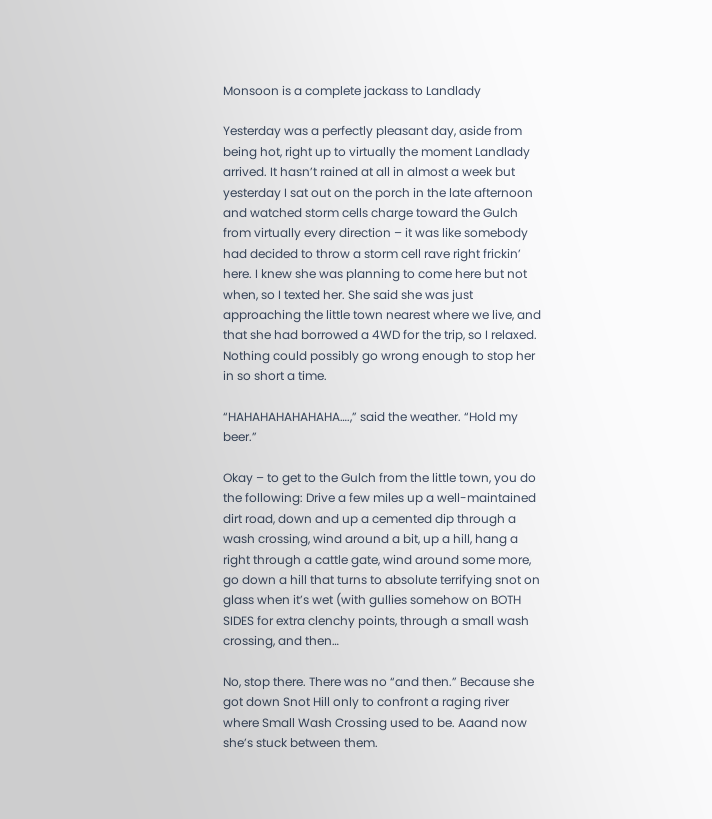Monsoon is a complete jackass to Landlady

Yesterday was a perfectly pleasant day, aside from being hot, right up to virtually the moment Landlady arrived. It hasn’t rained at all in almost a week but yesterday I sat out on the porch in the late afternoon and watched storm cells charge toward the Gulch from virtually every direction – it was like somebody had decided to throw a storm cell rave right frickin’ here. I knew she was planning to come here but not when, so I texted her. She said she was just approaching the little town nearest where we live, and that she had borrowed a 4WD for the trip, so I relaxed. Nothing could possibly go wrong enough to stop her in so short a time.

“HAHAHAHAHAHAHA….,” said the weather. “Hold my beer.”

Okay – to get to the Gulch from the little town, you do the following: Drive a few miles up a well-maintained dirt road, down and up a cemented dip through a wash crossing, wind around a bit, up a hill, hang a right through a cattle gate, wind around some more, go down a hill that turns to absolute terrifying snot on glass when it’s wet (with gullies somehow on BOTH SIDES for extra clenchy points, through a small wash crossing, and then…

No, stop there. There was no “and then.” Because she got down Snot Hill only to confront a raging river where Small Wash Crossing used to be. Aaand now she’s stuck between them.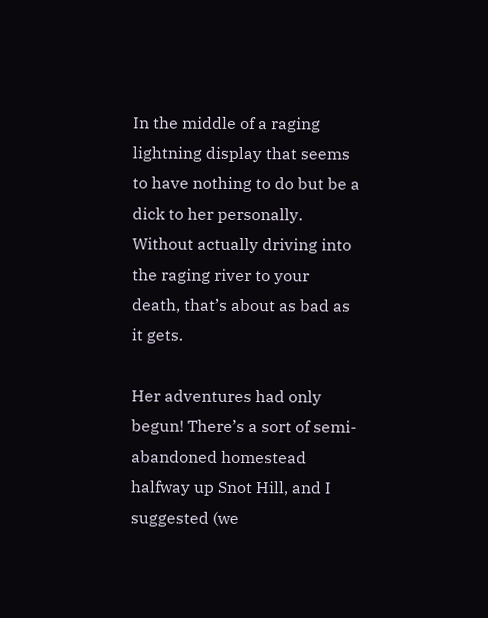In the middle of a raging lightning display that seems to have nothing to do but be a dick to her personally. Without actually driving into the raging river to your death, that’s about as bad as it gets.

Her adventures had only begun! There’s a sort of semi-abandoned homestead halfway up Snot Hill, and I suggested (we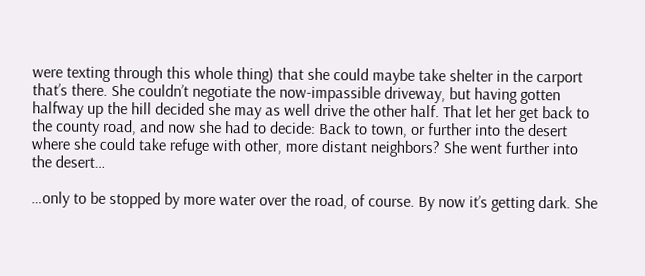were texting through this whole thing) that she could maybe take shelter in the carport that’s there. She couldn’t negotiate the now-impassible driveway, but having gotten halfway up the hill decided she may as well drive the other half. That let her get back to the county road, and now she had to decide: Back to town, or further into the desert where she could take refuge with other, more distant neighbors? She went further into the desert…

…only to be stopped by more water over the road, of course. By now it’s getting dark. She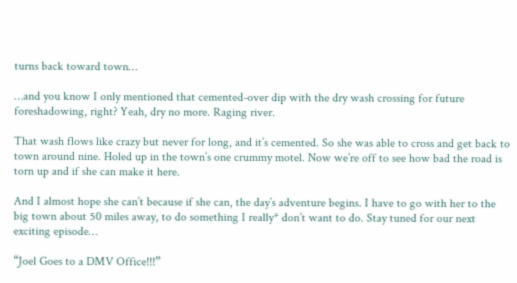turns back toward town…

…and you know I only mentioned that cemented-over dip with the dry wash crossing for future foreshadowing, right? Yeah, dry no more. Raging river.

That wash flows like crazy but never for long, and it’s cemented. So she was able to cross and get back to town around nine. Holed up in the town’s one crummy motel. Now we’re off to see how bad the road is torn up and if she can make it here.

And I almost hope she can’t because if she can, the day’s adventure begins. I have to go with her to the big town about 50 miles away, to do something I really* don’t want to do. Stay tuned for our next exciting episode…

“Joel Goes to a DMV Office!!!”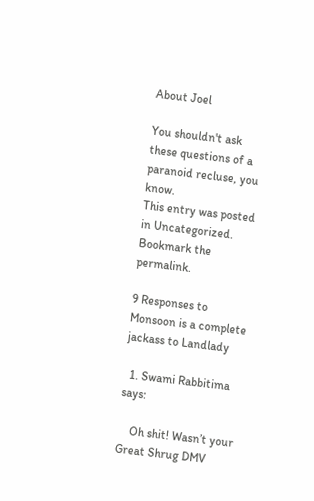About Joel

You shouldn't ask these questions of a paranoid recluse, you know.
This entry was posted in Uncategorized. Bookmark the permalink.

9 Responses to Monsoon is a complete jackass to Landlady

  1. Swami Rabbitima says:

    Oh shit! Wasn’t your Great Shrug DMV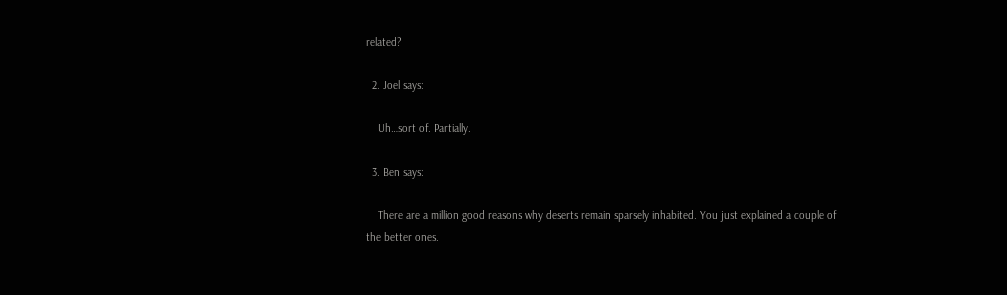related?

  2. Joel says:

    Uh…sort of. Partially.

  3. Ben says:

    There are a million good reasons why deserts remain sparsely inhabited. You just explained a couple of the better ones.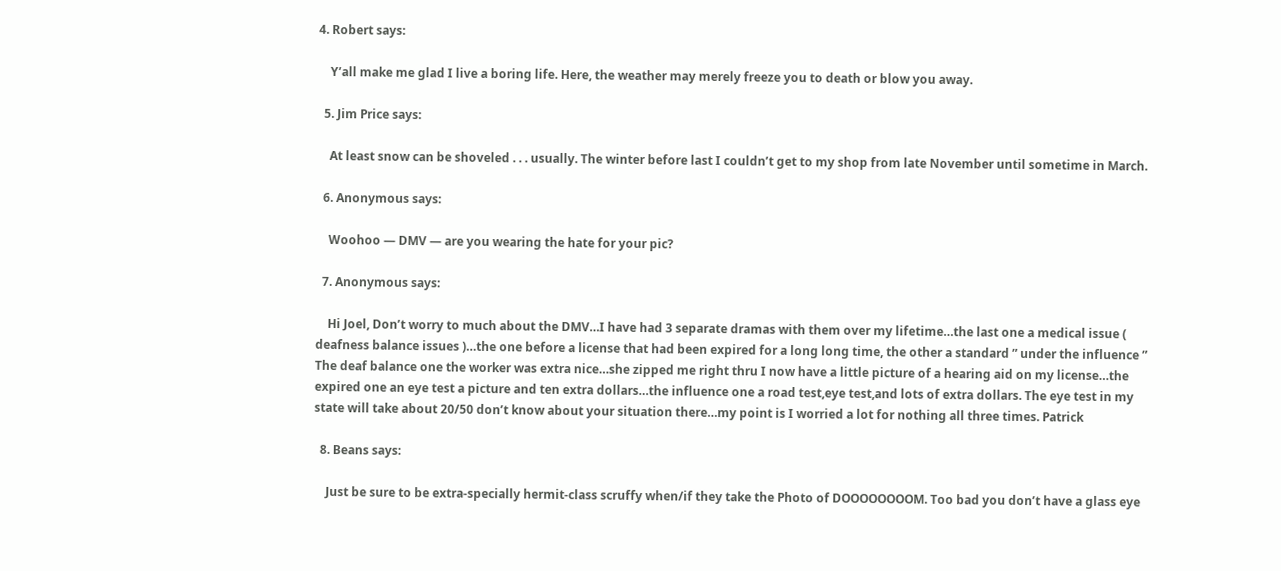4. Robert says:

    Y’all make me glad I live a boring life. Here, the weather may merely freeze you to death or blow you away.

  5. Jim Price says:

    At least snow can be shoveled . . . usually. The winter before last I couldn’t get to my shop from late November until sometime in March.

  6. Anonymous says:

    Woohoo — DMV — are you wearing the hate for your pic?

  7. Anonymous says:

    Hi Joel, Don’t worry to much about the DMV…I have had 3 separate dramas with them over my lifetime…the last one a medical issue ( deafness balance issues )…the one before a license that had been expired for a long long time, the other a standard ” under the influence ” The deaf balance one the worker was extra nice…she zipped me right thru I now have a little picture of a hearing aid on my license…the expired one an eye test a picture and ten extra dollars…the influence one a road test,eye test,and lots of extra dollars. The eye test in my state will take about 20/50 don’t know about your situation there…my point is I worried a lot for nothing all three times. Patrick

  8. Beans says:

    Just be sure to be extra-specially hermit-class scruffy when/if they take the Photo of DOOOOOOOOM. Too bad you don’t have a glass eye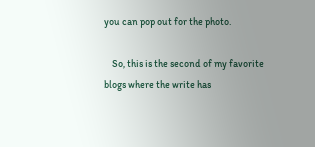you can pop out for the photo.

    So, this is the second of my favorite blogs where the write has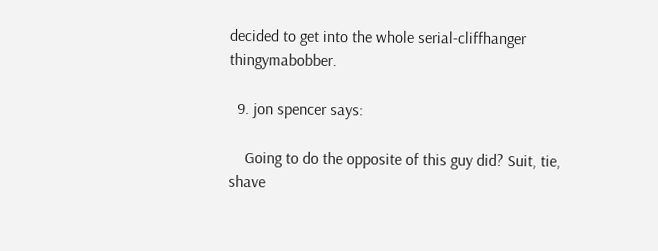decided to get into the whole serial-cliffhanger thingymabobber.

  9. jon spencer says:

    Going to do the opposite of this guy did? Suit, tie, shave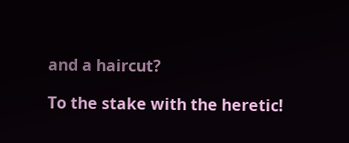and a haircut?

To the stake with the heretic!